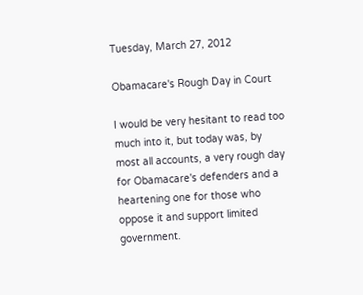Tuesday, March 27, 2012

Obamacare's Rough Day in Court

I would be very hesitant to read too much into it, but today was, by most all accounts, a very rough day for Obamacare's defenders and a heartening one for those who oppose it and support limited government.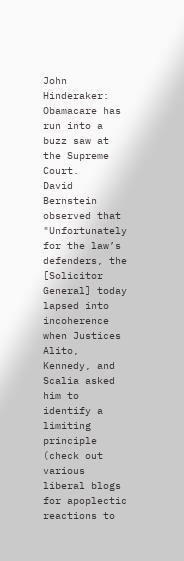John Hinderaker:  Obamacare has run into a buzz saw at the Supreme Court.
David Bernstein observed that "Unfortunately for the law’s defenders, the [Solicitor General] today lapsed into incoherence when Justices Alito, Kennedy, and Scalia asked him to identify a limiting principle (check out various liberal blogs for apoplectic reactions to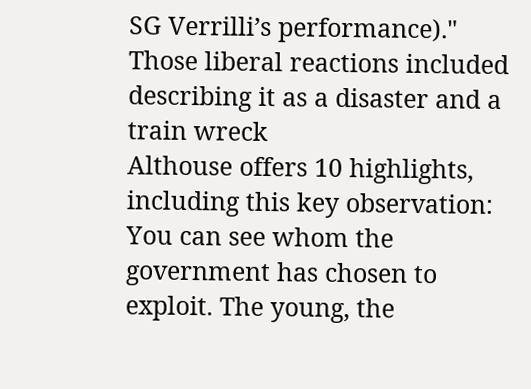SG Verrilli’s performance)."
Those liberal reactions included describing it as a disaster and a train wreck
Althouse offers 10 highlights, including this key observation:  You can see whom the government has chosen to exploit. The young, the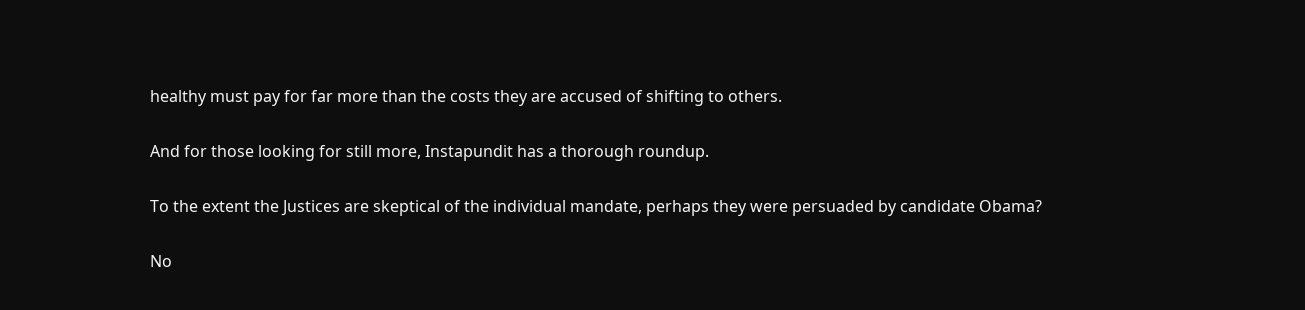healthy must pay for far more than the costs they are accused of shifting to others.

And for those looking for still more, Instapundit has a thorough roundup.

To the extent the Justices are skeptical of the individual mandate, perhaps they were persuaded by candidate Obama?

No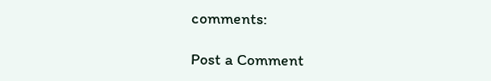comments:

Post a Comment